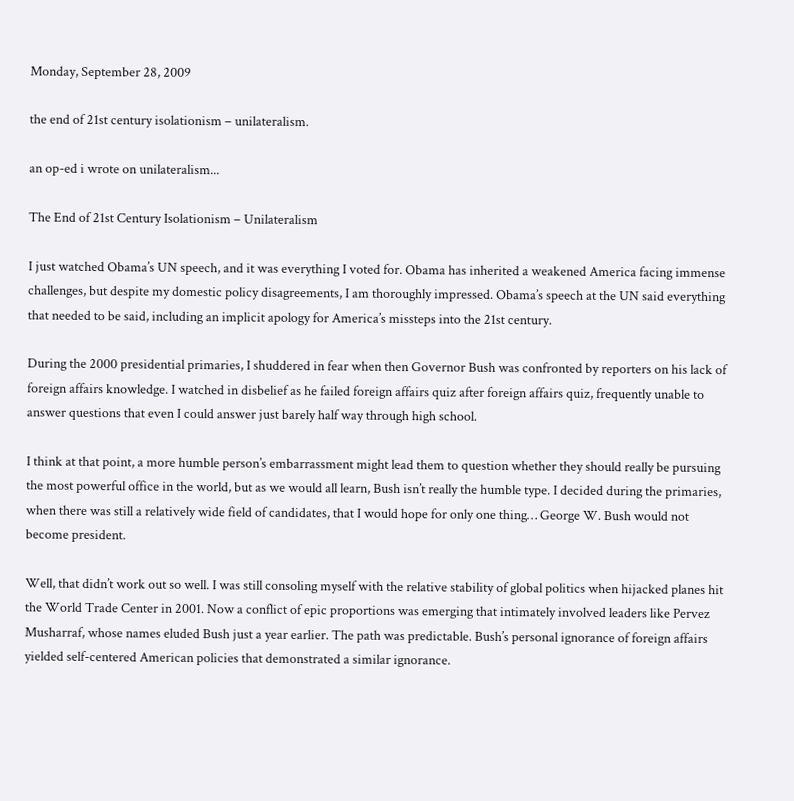Monday, September 28, 2009

the end of 21st century isolationism – unilateralism.

an op-ed i wrote on unilateralism...

The End of 21st Century Isolationism – Unilateralism

I just watched Obama’s UN speech, and it was everything I voted for. Obama has inherited a weakened America facing immense challenges, but despite my domestic policy disagreements, I am thoroughly impressed. Obama’s speech at the UN said everything that needed to be said, including an implicit apology for America’s missteps into the 21st century.

During the 2000 presidential primaries, I shuddered in fear when then Governor Bush was confronted by reporters on his lack of foreign affairs knowledge. I watched in disbelief as he failed foreign affairs quiz after foreign affairs quiz, frequently unable to answer questions that even I could answer just barely half way through high school.

I think at that point, a more humble person’s embarrassment might lead them to question whether they should really be pursuing the most powerful office in the world, but as we would all learn, Bush isn’t really the humble type. I decided during the primaries, when there was still a relatively wide field of candidates, that I would hope for only one thing… George W. Bush would not become president.

Well, that didn’t work out so well. I was still consoling myself with the relative stability of global politics when hijacked planes hit the World Trade Center in 2001. Now a conflict of epic proportions was emerging that intimately involved leaders like Pervez Musharraf, whose names eluded Bush just a year earlier. The path was predictable. Bush’s personal ignorance of foreign affairs yielded self-centered American policies that demonstrated a similar ignorance.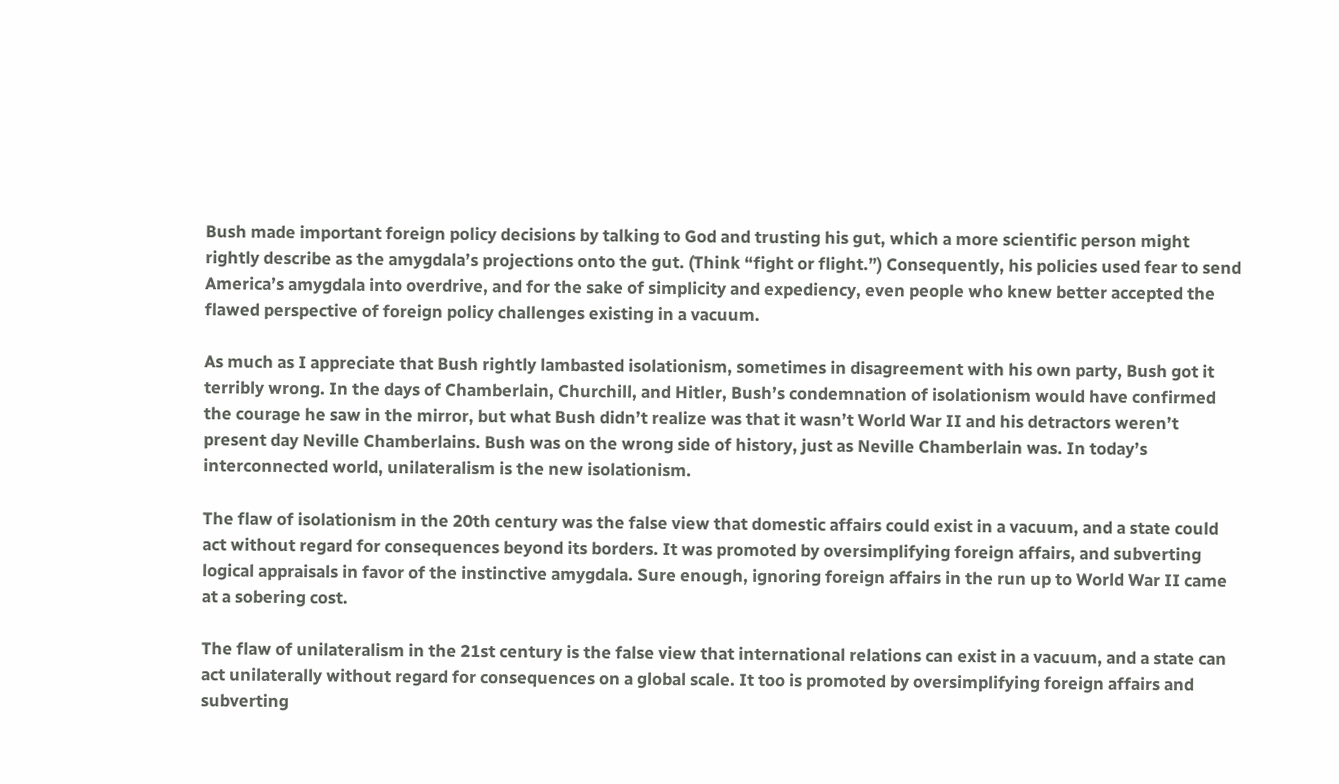Bush made important foreign policy decisions by talking to God and trusting his gut, which a more scientific person might rightly describe as the amygdala’s projections onto the gut. (Think “fight or flight.”) Consequently, his policies used fear to send America’s amygdala into overdrive, and for the sake of simplicity and expediency, even people who knew better accepted the flawed perspective of foreign policy challenges existing in a vacuum.

As much as I appreciate that Bush rightly lambasted isolationism, sometimes in disagreement with his own party, Bush got it terribly wrong. In the days of Chamberlain, Churchill, and Hitler, Bush’s condemnation of isolationism would have confirmed the courage he saw in the mirror, but what Bush didn’t realize was that it wasn’t World War II and his detractors weren’t present day Neville Chamberlains. Bush was on the wrong side of history, just as Neville Chamberlain was. In today’s interconnected world, unilateralism is the new isolationism.

The flaw of isolationism in the 20th century was the false view that domestic affairs could exist in a vacuum, and a state could act without regard for consequences beyond its borders. It was promoted by oversimplifying foreign affairs, and subverting logical appraisals in favor of the instinctive amygdala. Sure enough, ignoring foreign affairs in the run up to World War II came at a sobering cost.

The flaw of unilateralism in the 21st century is the false view that international relations can exist in a vacuum, and a state can act unilaterally without regard for consequences on a global scale. It too is promoted by oversimplifying foreign affairs and subverting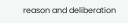reason and deliberation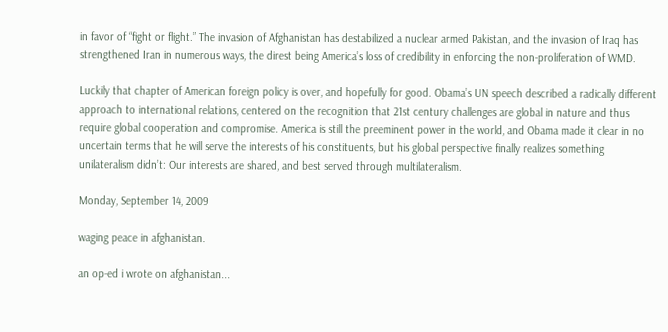in favor of “fight or flight.” The invasion of Afghanistan has destabilized a nuclear armed Pakistan, and the invasion of Iraq has strengthened Iran in numerous ways, the direst being America’s loss of credibility in enforcing the non-proliferation of WMD.

Luckily that chapter of American foreign policy is over, and hopefully for good. Obama’s UN speech described a radically different approach to international relations, centered on the recognition that 21st century challenges are global in nature and thus require global cooperation and compromise. America is still the preeminent power in the world, and Obama made it clear in no uncertain terms that he will serve the interests of his constituents, but his global perspective finally realizes something unilateralism didn’t: Our interests are shared, and best served through multilateralism.

Monday, September 14, 2009

waging peace in afghanistan.

an op-ed i wrote on afghanistan...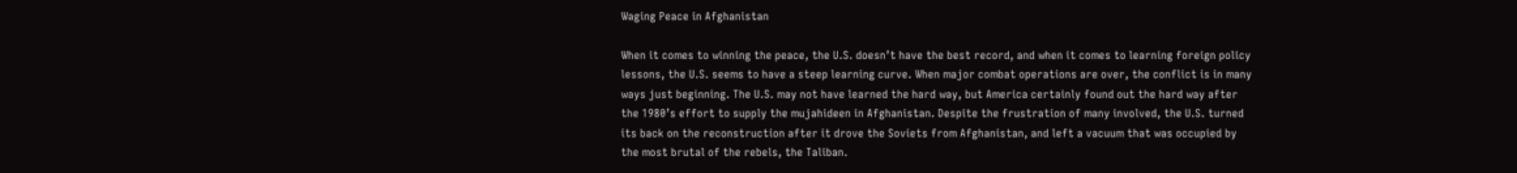Waging Peace in Afghanistan

When it comes to winning the peace, the U.S. doesn’t have the best record, and when it comes to learning foreign policy lessons, the U.S. seems to have a steep learning curve. When major combat operations are over, the conflict is in many ways just beginning. The U.S. may not have learned the hard way, but America certainly found out the hard way after the 1980’s effort to supply the mujahideen in Afghanistan. Despite the frustration of many involved, the U.S. turned its back on the reconstruction after it drove the Soviets from Afghanistan, and left a vacuum that was occupied by the most brutal of the rebels, the Taliban.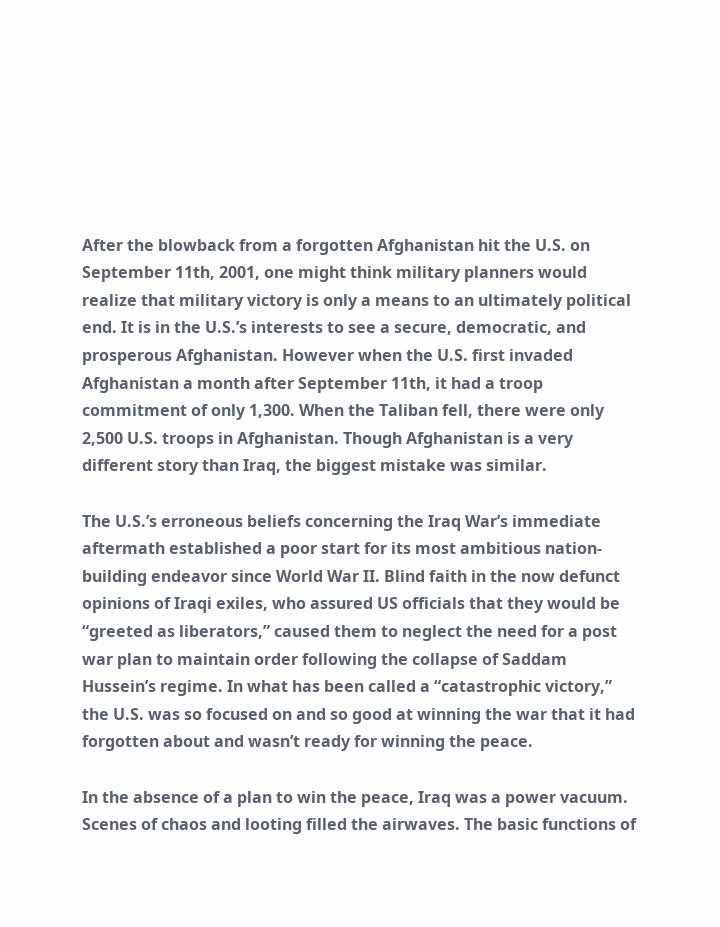After the blowback from a forgotten Afghanistan hit the U.S. on September 11th, 2001, one might think military planners would realize that military victory is only a means to an ultimately political end. It is in the U.S.’s interests to see a secure, democratic, and prosperous Afghanistan. However when the U.S. first invaded Afghanistan a month after September 11th, it had a troop commitment of only 1,300. When the Taliban fell, there were only 2,500 U.S. troops in Afghanistan. Though Afghanistan is a very different story than Iraq, the biggest mistake was similar.

The U.S.’s erroneous beliefs concerning the Iraq War’s immediate aftermath established a poor start for its most ambitious nation-building endeavor since World War II. Blind faith in the now defunct opinions of Iraqi exiles, who assured US officials that they would be “greeted as liberators,” caused them to neglect the need for a post war plan to maintain order following the collapse of Saddam Hussein’s regime. In what has been called a “catastrophic victory,” the U.S. was so focused on and so good at winning the war that it had forgotten about and wasn’t ready for winning the peace.

In the absence of a plan to win the peace, Iraq was a power vacuum. Scenes of chaos and looting filled the airwaves. The basic functions of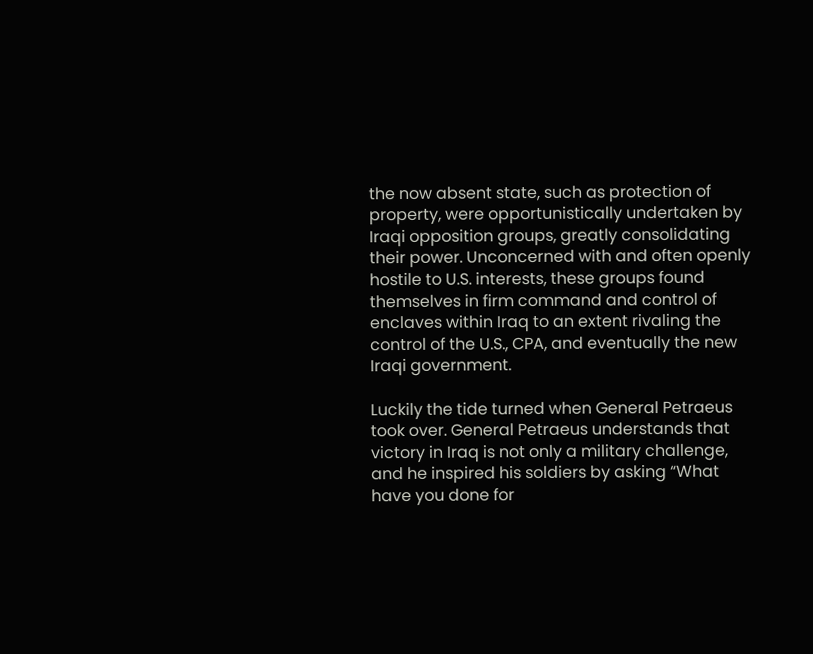the now absent state, such as protection of property, were opportunistically undertaken by Iraqi opposition groups, greatly consolidating their power. Unconcerned with and often openly hostile to U.S. interests, these groups found themselves in firm command and control of enclaves within Iraq to an extent rivaling the control of the U.S., CPA, and eventually the new Iraqi government.

Luckily the tide turned when General Petraeus took over. General Petraeus understands that victory in Iraq is not only a military challenge, and he inspired his soldiers by asking “What have you done for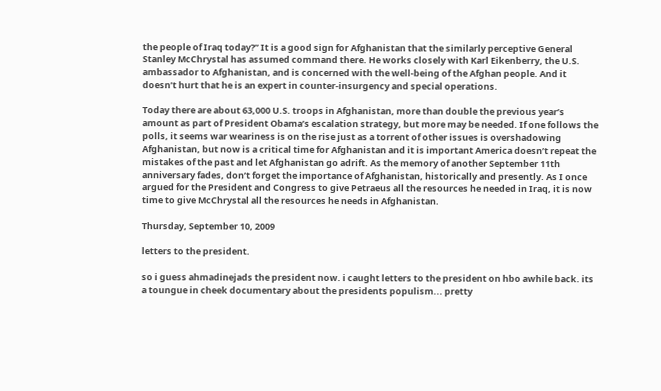the people of Iraq today?” It is a good sign for Afghanistan that the similarly perceptive General Stanley McChrystal has assumed command there. He works closely with Karl Eikenberry, the U.S. ambassador to Afghanistan, and is concerned with the well-being of the Afghan people. And it doesn’t hurt that he is an expert in counter-insurgency and special operations.

Today there are about 63,000 U.S. troops in Afghanistan, more than double the previous year’s amount as part of President Obama’s escalation strategy, but more may be needed. If one follows the polls, it seems war weariness is on the rise just as a torrent of other issues is overshadowing Afghanistan, but now is a critical time for Afghanistan and it is important America doesn’t repeat the mistakes of the past and let Afghanistan go adrift. As the memory of another September 11th anniversary fades, don’t forget the importance of Afghanistan, historically and presently. As I once argued for the President and Congress to give Petraeus all the resources he needed in Iraq, it is now time to give McChrystal all the resources he needs in Afghanistan.

Thursday, September 10, 2009

letters to the president.

so i guess ahmadinejads the president now. i caught letters to the president on hbo awhile back. its a toungue in cheek documentary about the presidents populism... pretty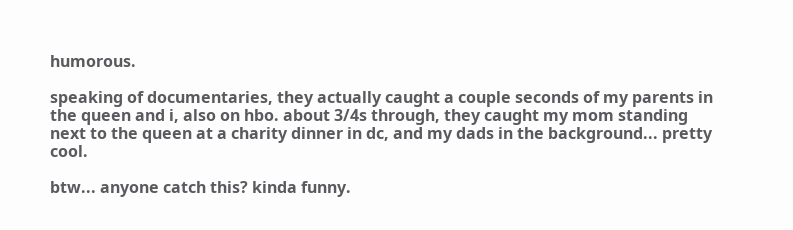humorous.

speaking of documentaries, they actually caught a couple seconds of my parents in the queen and i, also on hbo. about 3/4s through, they caught my mom standing next to the queen at a charity dinner in dc, and my dads in the background... pretty cool.

btw... anyone catch this? kinda funny.